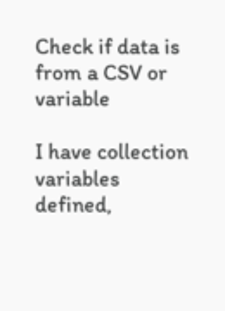Check if data is from a CSV or variable

I have collection variables defined,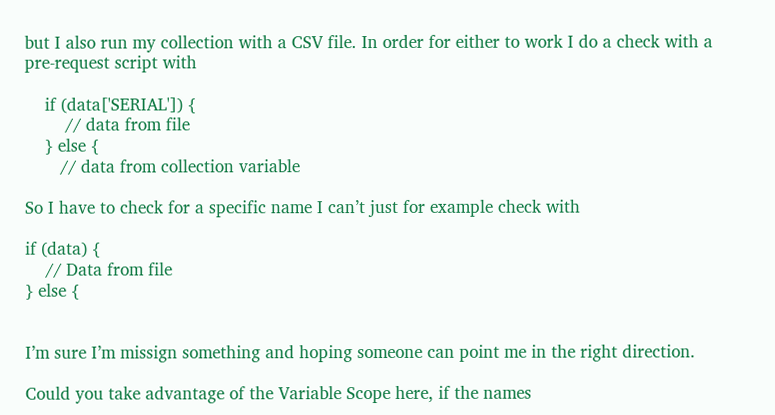but I also run my collection with a CSV file. In order for either to work I do a check with a pre-request script with

    if (data['SERIAL']) {
        // data from file
    } else {
       // data from collection variable

So I have to check for a specific name I can’t just for example check with

if (data) {
    // Data from file
} else {


I’m sure I’m missign something and hoping someone can point me in the right direction.

Could you take advantage of the Variable Scope here, if the names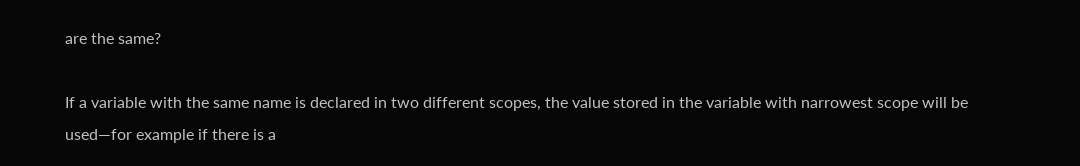are the same?

If a variable with the same name is declared in two different scopes, the value stored in the variable with narrowest scope will be used—for example if there is a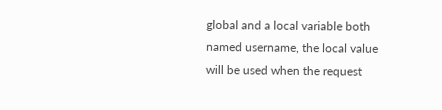global and a local variable both named username, the local value will be used when the request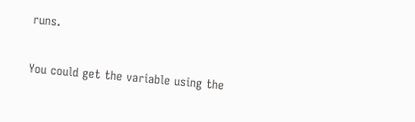runs.

You could get the variable using the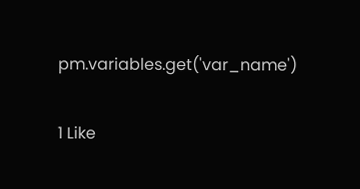pm.variables.get('var_name')

1 Like